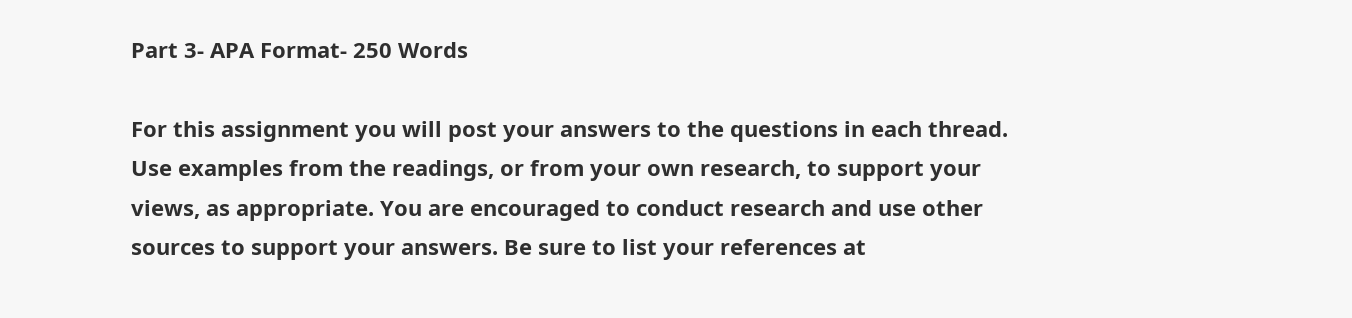Part 3- APA Format- 250 Words

For this assignment you will post your answers to the questions in each thread. Use examples from the readings, or from your own research, to support your views, as appropriate. You are encouraged to conduct research and use other sources to support your answers. Be sure to list your references at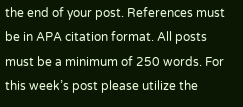the end of your post. References must be in APA citation format. All posts must be a minimum of 250 words. For this week’s post please utilize the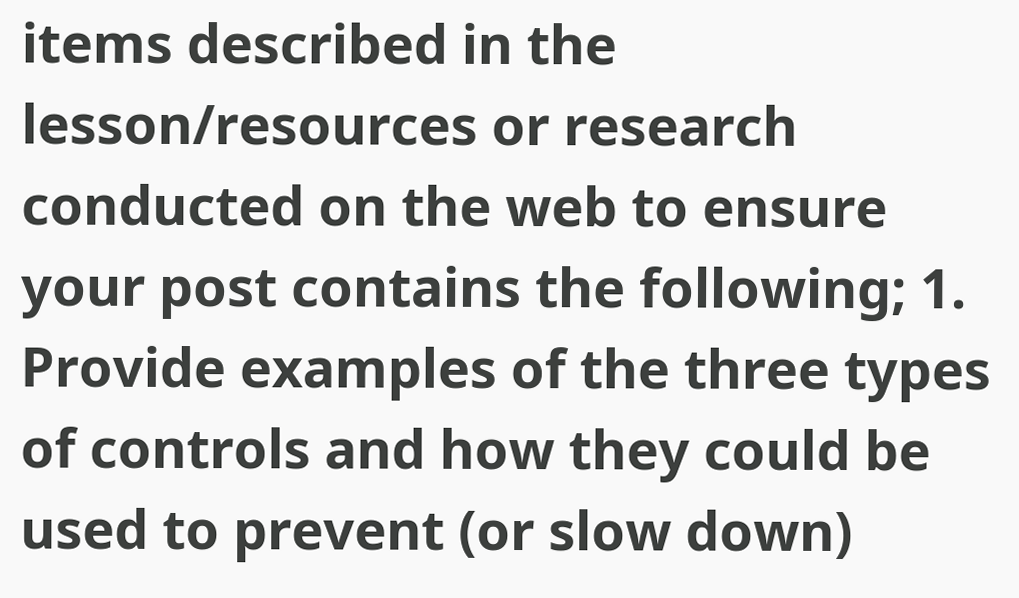items described in the lesson/resources or research conducted on the web to ensure your post contains the following; 1. Provide examples of the three types of controls and how they could be used to prevent (or slow down)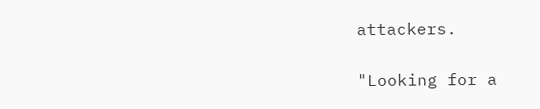attackers.

"Looking for a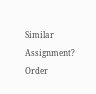Similar Assignment? Order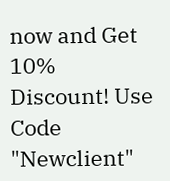now and Get 10% Discount! Use Code "Newclient"